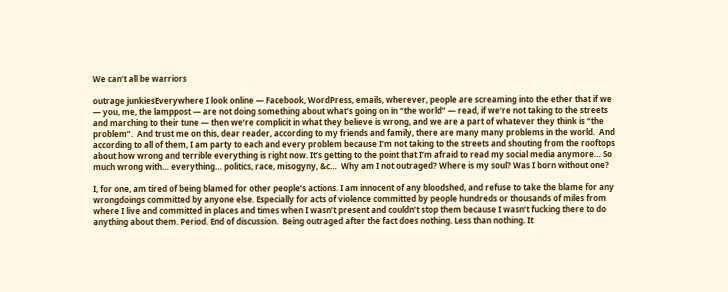We can’t all be warriors

outrage junkiesEverywhere I look online — Facebook, WordPress, emails, wherever, people are screaming into the ether that if we — you, me, the lamppost — are not doing something about what’s going on in “the world” — read, if we’re not taking to the streets and marching to their tune — then we’re complicit in what they believe is wrong, and we are a part of whatever they think is “the problem”.  And trust me on this, dear reader, according to my friends and family, there are many many problems in the world.  And according to all of them, I am party to each and every problem because I’m not taking to the streets and shouting from the rooftops about how wrong and terrible everything is right now. It’s getting to the point that I’m afraid to read my social media anymore… So much wrong with… everything… politics, race, misogyny, &c…  Why am I not outraged? Where is my soul? Was I born without one?

I, for one, am tired of being blamed for other people’s actions. I am innocent of any bloodshed, and refuse to take the blame for any wrongdoings committed by anyone else. Especially for acts of violence committed by people hundreds or thousands of miles from where I live and committed in places and times when I wasn’t present and couldn’t stop them because I wasn’t fucking there to do anything about them. Period. End of discussion.  Being outraged after the fact does nothing. Less than nothing. It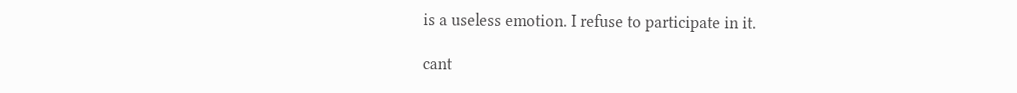is a useless emotion. I refuse to participate in it.

cant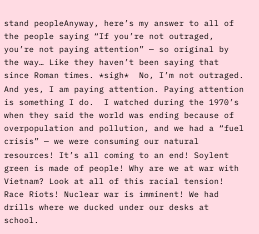stand peopleAnyway, here’s my answer to all of the people saying “If you’re not outraged, you’re not paying attention” — so original by the way… Like they haven’t been saying that since Roman times. *sigh*  No, I’m not outraged. And yes, I am paying attention. Paying attention is something I do.  I watched during the 1970’s when they said the world was ending because of overpopulation and pollution, and we had a “fuel crisis” — we were consuming our natural resources! It’s all coming to an end! Soylent green is made of people! Why are we at war with Vietnam? Look at all of this racial tension! Race Riots! Nuclear war is imminent! We had drills where we ducked under our desks at school.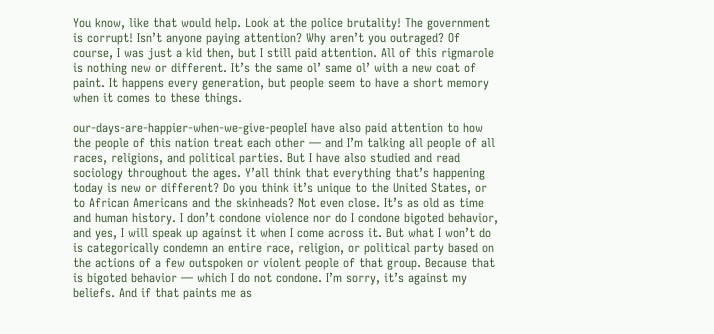You know, like that would help. Look at the police brutality! The government is corrupt! Isn’t anyone paying attention? Why aren’t you outraged? Of course, I was just a kid then, but I still paid attention. All of this rigmarole is nothing new or different. It’s the same ol’ same ol’ with a new coat of paint. It happens every generation, but people seem to have a short memory when it comes to these things.

our-days-are-happier-when-we-give-peopleI have also paid attention to how the people of this nation treat each other — and I’m talking all people of all races, religions, and political parties. But I have also studied and read sociology throughout the ages. Y’all think that everything that’s happening today is new or different? Do you think it’s unique to the United States, or to African Americans and the skinheads? Not even close. It’s as old as time and human history. I don’t condone violence nor do I condone bigoted behavior, and yes, I will speak up against it when I come across it. But what I won’t do is categorically condemn an entire race, religion, or political party based on the actions of a few outspoken or violent people of that group. Because that is bigoted behavior — which I do not condone. I’m sorry, it’s against my beliefs. And if that paints me as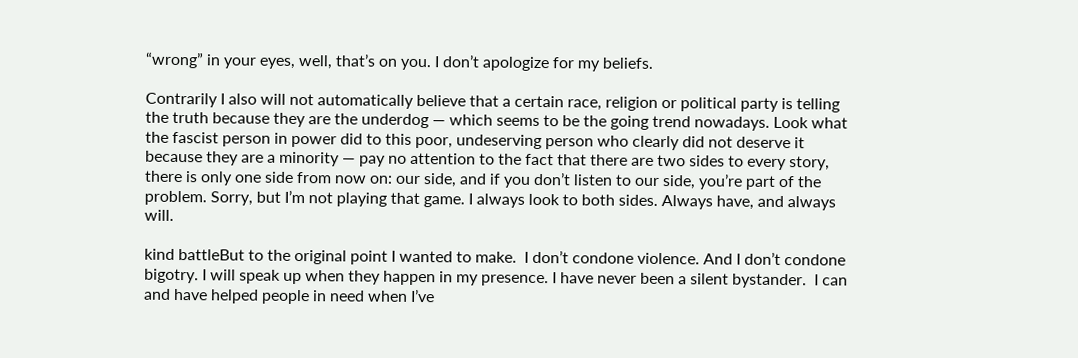“wrong” in your eyes, well, that’s on you. I don’t apologize for my beliefs.

Contrarily I also will not automatically believe that a certain race, religion or political party is telling the truth because they are the underdog — which seems to be the going trend nowadays. Look what the fascist person in power did to this poor, undeserving person who clearly did not deserve it because they are a minority — pay no attention to the fact that there are two sides to every story, there is only one side from now on: our side, and if you don’t listen to our side, you’re part of the problem. Sorry, but I’m not playing that game. I always look to both sides. Always have, and always will.

kind battleBut to the original point I wanted to make.  I don’t condone violence. And I don’t condone bigotry. I will speak up when they happen in my presence. I have never been a silent bystander.  I can and have helped people in need when I’ve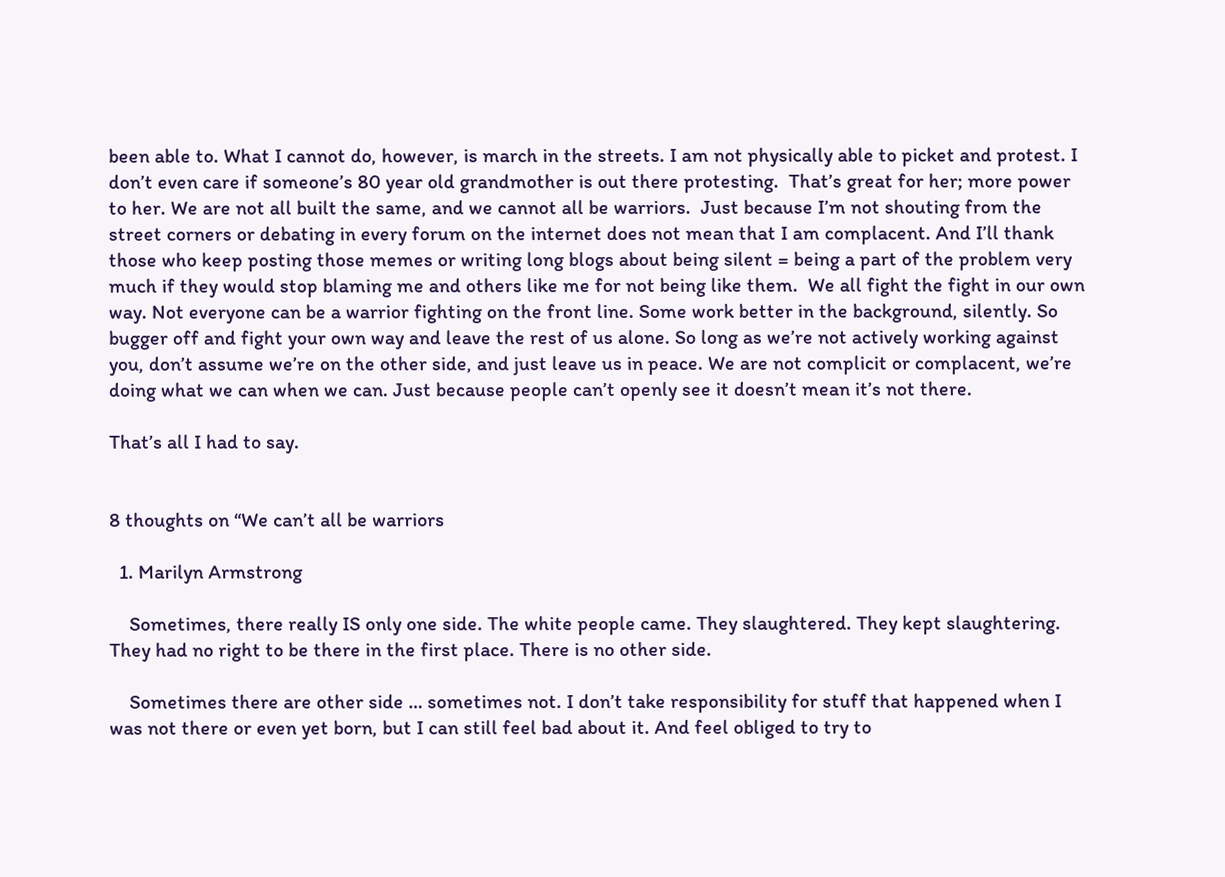been able to. What I cannot do, however, is march in the streets. I am not physically able to picket and protest. I don’t even care if someone’s 80 year old grandmother is out there protesting.  That’s great for her; more power to her. We are not all built the same, and we cannot all be warriors.  Just because I’m not shouting from the street corners or debating in every forum on the internet does not mean that I am complacent. And I’ll thank those who keep posting those memes or writing long blogs about being silent = being a part of the problem very much if they would stop blaming me and others like me for not being like them.  We all fight the fight in our own way. Not everyone can be a warrior fighting on the front line. Some work better in the background, silently. So bugger off and fight your own way and leave the rest of us alone. So long as we’re not actively working against you, don’t assume we’re on the other side, and just leave us in peace. We are not complicit or complacent, we’re doing what we can when we can. Just because people can’t openly see it doesn’t mean it’s not there.

That’s all I had to say.


8 thoughts on “We can’t all be warriors

  1. Marilyn Armstrong

    Sometimes, there really IS only one side. The white people came. They slaughtered. They kept slaughtering. They had no right to be there in the first place. There is no other side.

    Sometimes there are other side … sometimes not. I don’t take responsibility for stuff that happened when I was not there or even yet born, but I can still feel bad about it. And feel obliged to try to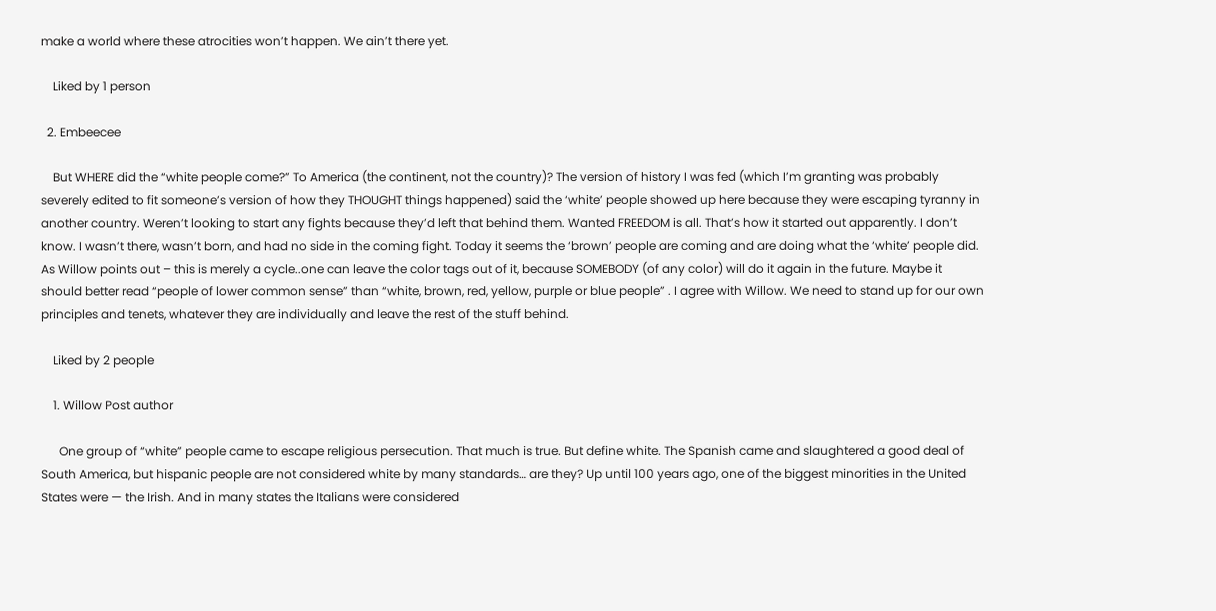make a world where these atrocities won’t happen. We ain’t there yet.

    Liked by 1 person

  2. Embeecee

    But WHERE did the “white people come?” To America (the continent, not the country)? The version of history I was fed (which I’m granting was probably severely edited to fit someone’s version of how they THOUGHT things happened) said the ‘white’ people showed up here because they were escaping tyranny in another country. Weren’t looking to start any fights because they’d left that behind them. Wanted FREEDOM is all. That’s how it started out apparently. I don’t know. I wasn’t there, wasn’t born, and had no side in the coming fight. Today it seems the ‘brown’ people are coming and are doing what the ‘white’ people did. As Willow points out – this is merely a cycle..one can leave the color tags out of it, because SOMEBODY (of any color) will do it again in the future. Maybe it should better read “people of lower common sense” than “white, brown, red, yellow, purple or blue people” . I agree with Willow. We need to stand up for our own principles and tenets, whatever they are individually and leave the rest of the stuff behind.

    Liked by 2 people

    1. Willow Post author

      One group of “white” people came to escape religious persecution. That much is true. But define white. The Spanish came and slaughtered a good deal of South America, but hispanic people are not considered white by many standards… are they? Up until 100 years ago, one of the biggest minorities in the United States were — the Irish. And in many states the Italians were considered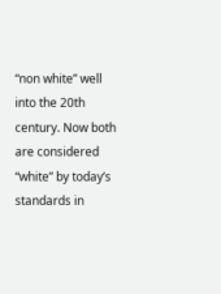“non white” well into the 20th century. Now both are considered “white” by today’s standards in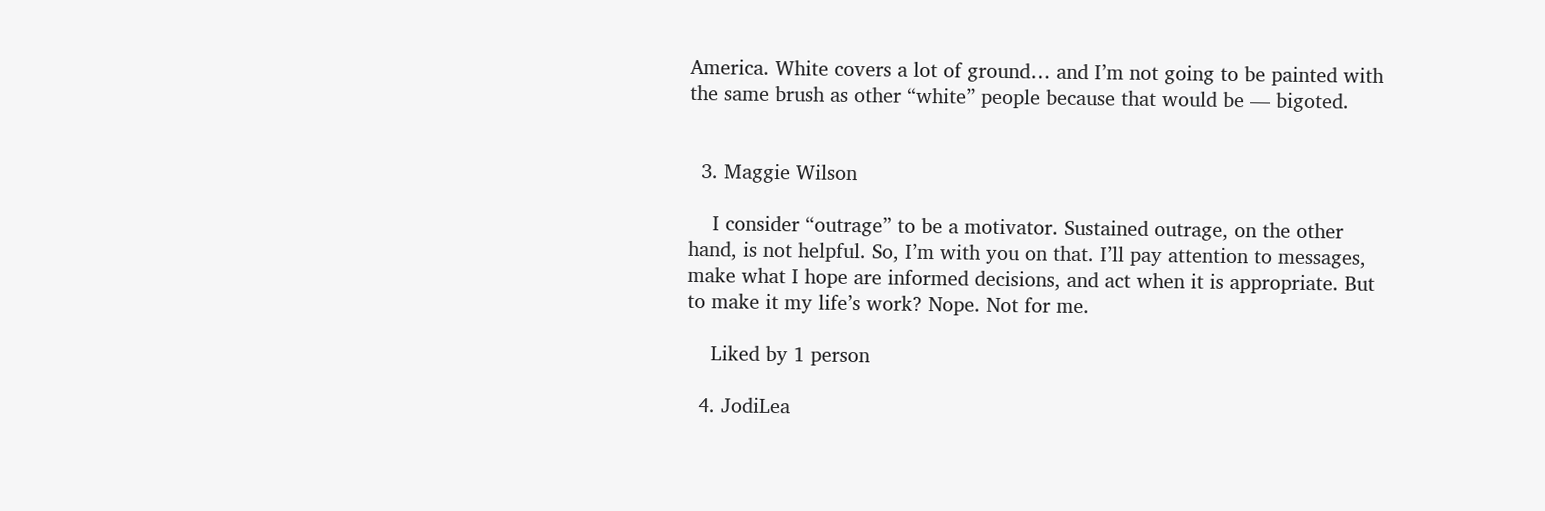America. White covers a lot of ground… and I’m not going to be painted with the same brush as other “white” people because that would be — bigoted.


  3. Maggie Wilson

    I consider “outrage” to be a motivator. Sustained outrage, on the other hand, is not helpful. So, I’m with you on that. I’ll pay attention to messages, make what I hope are informed decisions, and act when it is appropriate. But to make it my life’s work? Nope. Not for me.

    Liked by 1 person

  4. JodiLea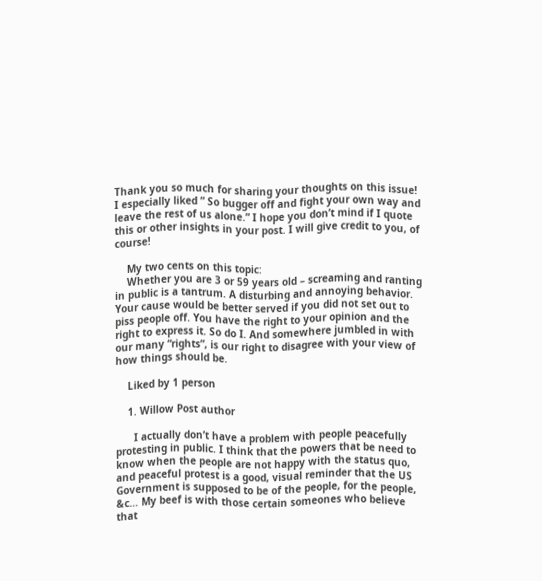Thank you so much for sharing your thoughts on this issue! I especially liked ” So bugger off and fight your own way and leave the rest of us alone.” I hope you don’t mind if I quote this or other insights in your post. I will give credit to you, of course!

    My two cents on this topic:
    Whether you are 3 or 59 years old – screaming and ranting in public is a tantrum. A disturbing and annoying behavior. Your cause would be better served if you did not set out to piss people off. You have the right to your opinion and the right to express it. So do I. And somewhere jumbled in with our many “rights”, is our right to disagree with your view of how things should be.

    Liked by 1 person

    1. Willow Post author

      I actually don’t have a problem with people peacefully protesting in public. I think that the powers that be need to know when the people are not happy with the status quo, and peaceful protest is a good, visual reminder that the US Government is supposed to be of the people, for the people, &c… My beef is with those certain someones who believe that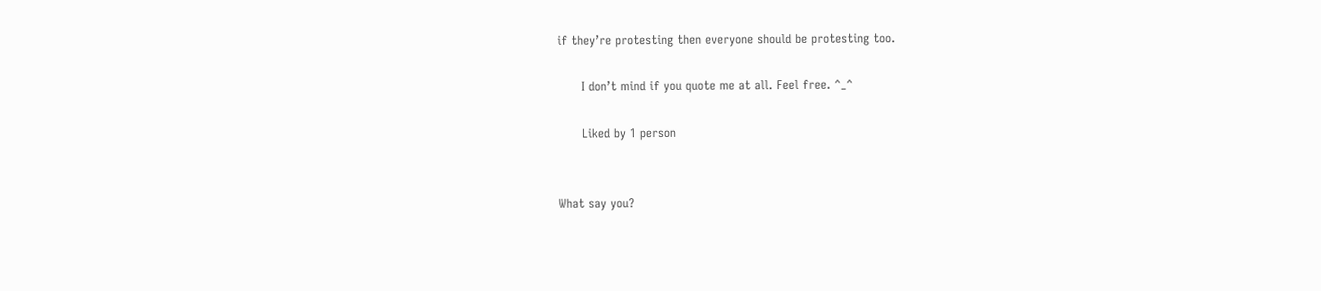if they’re protesting then everyone should be protesting too.

      I don’t mind if you quote me at all. Feel free. ^_^

      Liked by 1 person


What say you?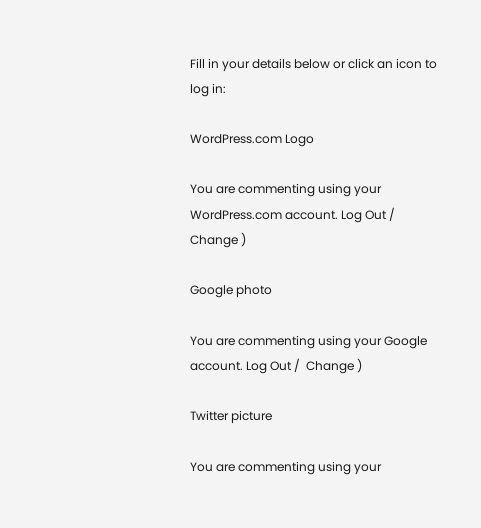Fill in your details below or click an icon to log in:

WordPress.com Logo

You are commenting using your WordPress.com account. Log Out /  Change )

Google photo

You are commenting using your Google account. Log Out /  Change )

Twitter picture

You are commenting using your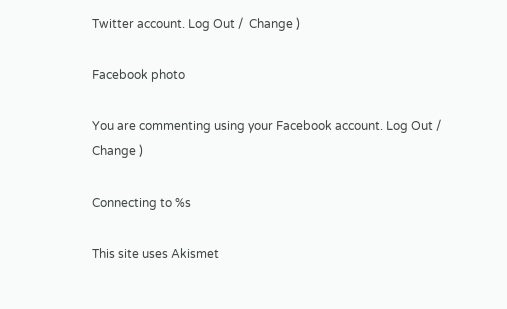Twitter account. Log Out /  Change )

Facebook photo

You are commenting using your Facebook account. Log Out /  Change )

Connecting to %s

This site uses Akismet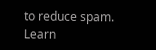to reduce spam. Learn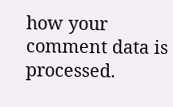how your comment data is processed.